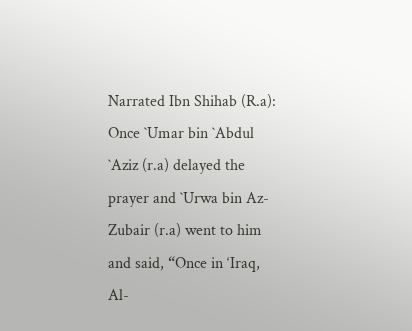Narrated Ibn Shihab (R.a):
Once `Umar bin `Abdul `Aziz (r.a) delayed the prayer and `Urwa bin Az-Zubair (r.a) went to him and said, “Once in ‘Iraq, Al-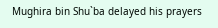Mughira bin Shu`ba delayed his prayers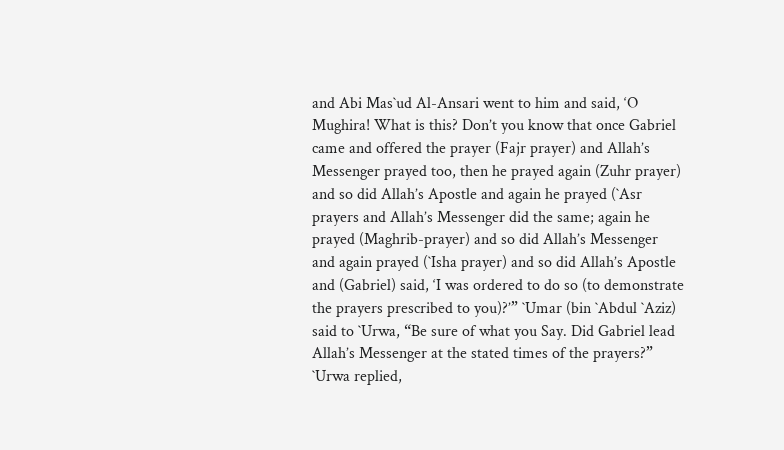and Abi Mas`ud Al-Ansari went to him and said, ‘O Mughira! What is this? Don’t you know that once Gabriel came and offered the prayer (Fajr prayer) and Allah’s Messenger prayed too, then he prayed again (Zuhr prayer) and so did Allah’s Apostle and again he prayed (`Asr prayers and Allah’s Messenger did the same; again he prayed (Maghrib-prayer) and so did Allah’s Messenger and again prayed (`Isha prayer) and so did Allah’s Apostle and (Gabriel) said, ‘I was ordered to do so (to demonstrate the prayers prescribed to you)?’” `Umar (bin `Abdul `Aziz) said to `Urwa, “Be sure of what you Say. Did Gabriel lead Allah’s Messenger at the stated times of the prayers?” `Urwa replied,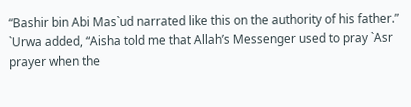“Bashir bin Abi Mas`ud narrated like this on the authority of his father.” `Urwa added, “Aisha told me that Allah’s Messenger used to pray `Asr prayer when the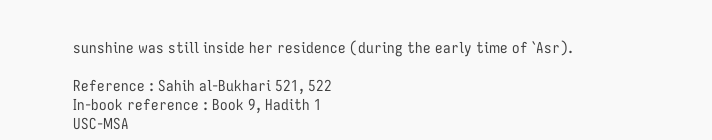sunshine was still inside her residence (during the early time of `Asr).

Reference : Sahih al-Bukhari 521, 522
In-book reference : Book 9, Hadith 1
USC-MSA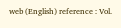web (English) reference : Vol.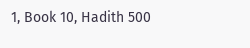1, Book 10, Hadith 500